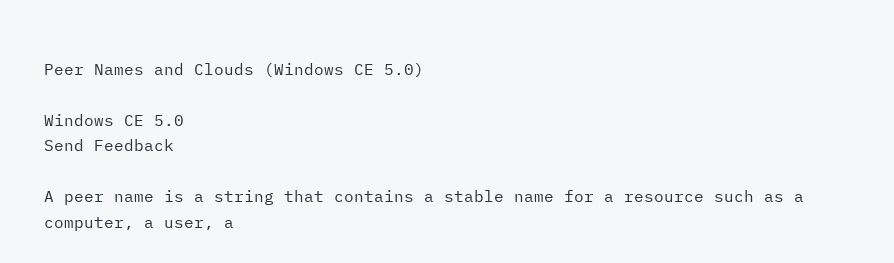Peer Names and Clouds (Windows CE 5.0)

Windows CE 5.0
Send Feedback

A peer name is a string that contains a stable name for a resource such as a computer, a user, a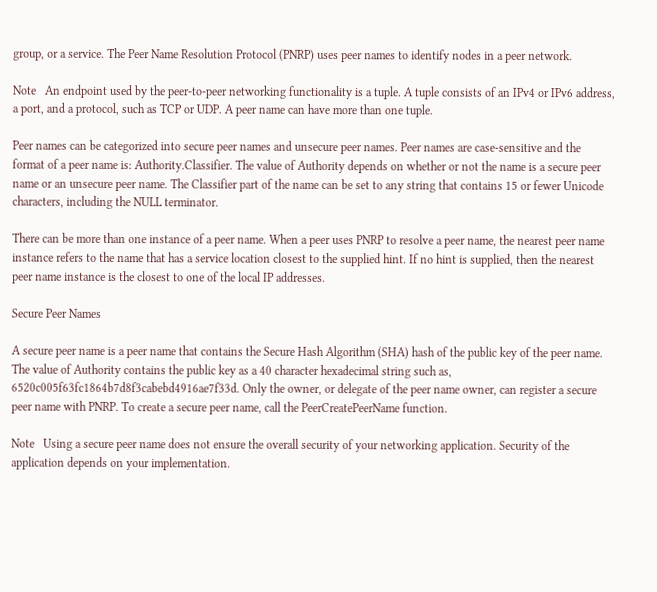group, or a service. The Peer Name Resolution Protocol (PNRP) uses peer names to identify nodes in a peer network.

Note   An endpoint used by the peer-to-peer networking functionality is a tuple. A tuple consists of an IPv4 or IPv6 address, a port, and a protocol, such as TCP or UDP. A peer name can have more than one tuple.

Peer names can be categorized into secure peer names and unsecure peer names. Peer names are case-sensitive and the format of a peer name is: Authority.Classifier. The value of Authority depends on whether or not the name is a secure peer name or an unsecure peer name. The Classifier part of the name can be set to any string that contains 15 or fewer Unicode characters, including the NULL terminator.

There can be more than one instance of a peer name. When a peer uses PNRP to resolve a peer name, the nearest peer name instance refers to the name that has a service location closest to the supplied hint. If no hint is supplied, then the nearest peer name instance is the closest to one of the local IP addresses.

Secure Peer Names

A secure peer name is a peer name that contains the Secure Hash Algorithm (SHA) hash of the public key of the peer name. The value of Authority contains the public key as a 40 character hexadecimal string such as, 6520c005f63fc1864b7d8f3cabebd4916ae7f33d. Only the owner, or delegate of the peer name owner, can register a secure peer name with PNRP. To create a secure peer name, call the PeerCreatePeerName function.

Note   Using a secure peer name does not ensure the overall security of your networking application. Security of the application depends on your implementation.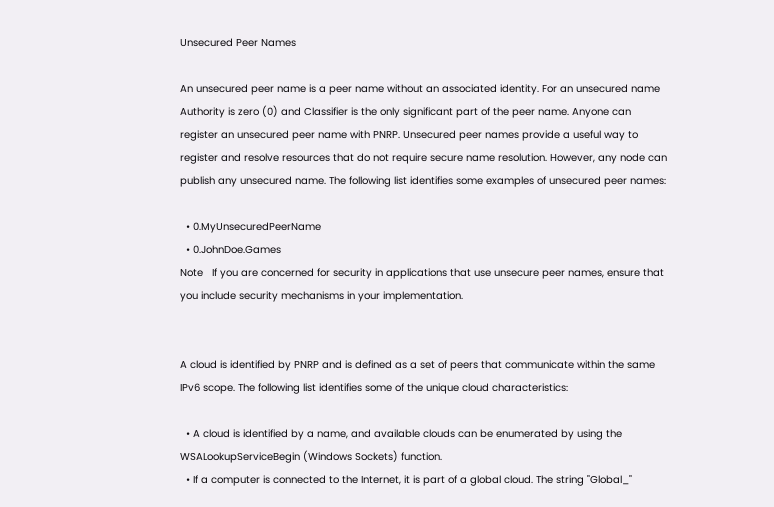Unsecured Peer Names

An unsecured peer name is a peer name without an associated identity. For an unsecured name Authority is zero (0) and Classifier is the only significant part of the peer name. Anyone can register an unsecured peer name with PNRP. Unsecured peer names provide a useful way to register and resolve resources that do not require secure name resolution. However, any node can publish any unsecured name. The following list identifies some examples of unsecured peer names:

  • 0.MyUnsecuredPeerName
  • 0.JohnDoe.Games
Note   If you are concerned for security in applications that use unsecure peer names, ensure that you include security mechanisms in your implementation.


A cloud is identified by PNRP and is defined as a set of peers that communicate within the same IPv6 scope. The following list identifies some of the unique cloud characteristics:

  • A cloud is identified by a name, and available clouds can be enumerated by using the WSALookupServiceBegin (Windows Sockets) function.
  • If a computer is connected to the Internet, it is part of a global cloud. The string "Global_"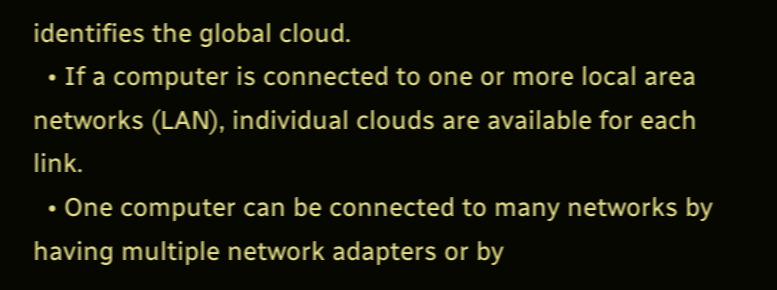identifies the global cloud.
  • If a computer is connected to one or more local area networks (LAN), individual clouds are available for each link.
  • One computer can be connected to many networks by having multiple network adapters or by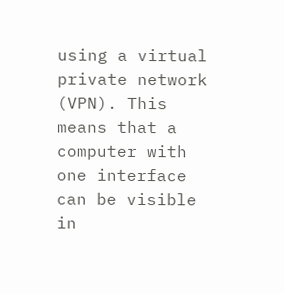using a virtual private network (VPN). This means that a computer with one interface can be visible in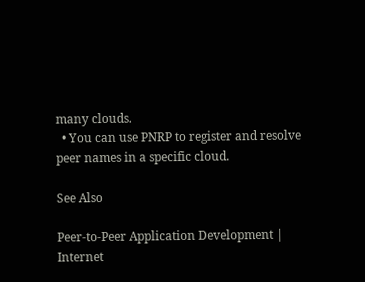many clouds.
  • You can use PNRP to register and resolve peer names in a specific cloud.

See Also

Peer-to-Peer Application Development | Internet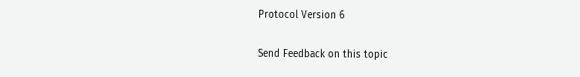Protocol Version 6

Send Feedback on this topic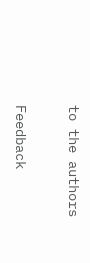to the authors

Feedback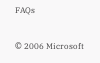FAQs

© 2006 Microsoft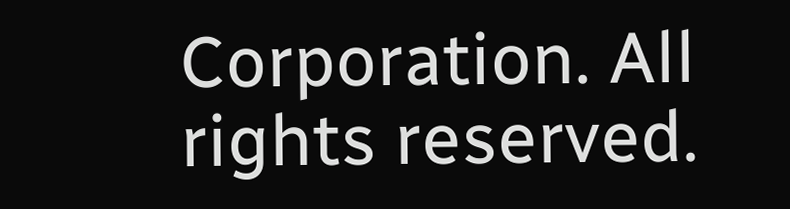Corporation. All rights reserved.